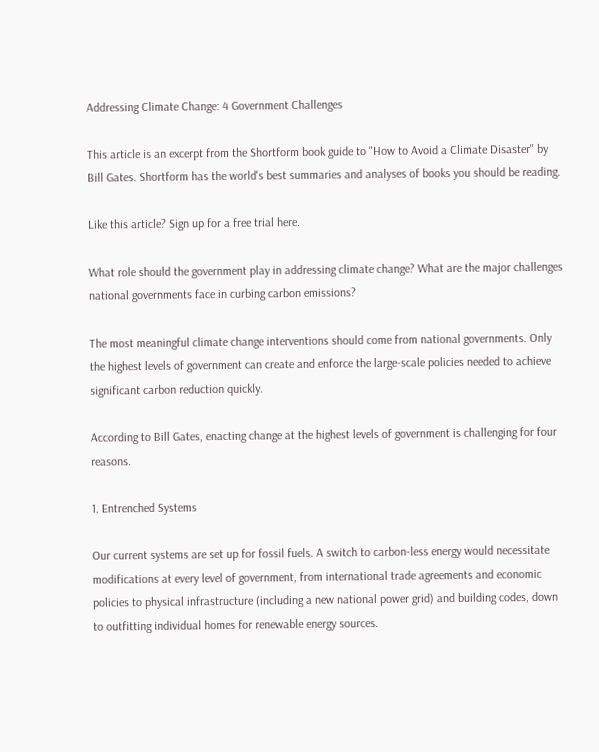Addressing Climate Change: 4 Government Challenges

This article is an excerpt from the Shortform book guide to "How to Avoid a Climate Disaster" by Bill Gates. Shortform has the world's best summaries and analyses of books you should be reading.

Like this article? Sign up for a free trial here.

What role should the government play in addressing climate change? What are the major challenges national governments face in curbing carbon emissions?

The most meaningful climate change interventions should come from national governments. Only the highest levels of government can create and enforce the large-scale policies needed to achieve significant carbon reduction quickly.

According to Bill Gates, enacting change at the highest levels of government is challenging for four reasons.

1. Entrenched Systems

Our current systems are set up for fossil fuels. A switch to carbon-less energy would necessitate modifications at every level of government, from international trade agreements and economic policies to physical infrastructure (including a new national power grid) and building codes, down to outfitting individual homes for renewable energy sources.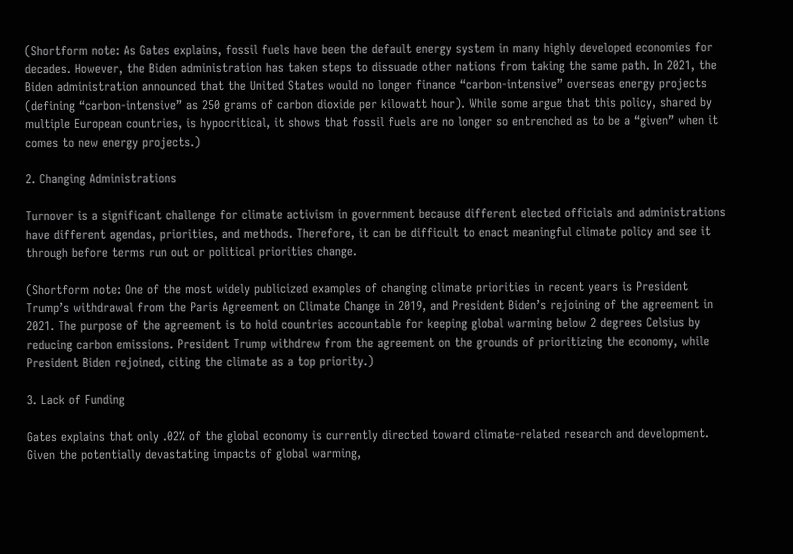(Shortform note: As Gates explains, fossil fuels have been the default energy system in many highly developed economies for decades. However, the Biden administration has taken steps to dissuade other nations from taking the same path. In 2021, the Biden administration announced that the United States would no longer finance “carbon-intensive” overseas energy projects (defining “carbon-intensive” as 250 grams of carbon dioxide per kilowatt hour). While some argue that this policy, shared by multiple European countries, is hypocritical, it shows that fossil fuels are no longer so entrenched as to be a “given” when it comes to new energy projects.)

2. Changing Administrations

Turnover is a significant challenge for climate activism in government because different elected officials and administrations have different agendas, priorities, and methods. Therefore, it can be difficult to enact meaningful climate policy and see it through before terms run out or political priorities change.

(Shortform note: One of the most widely publicized examples of changing climate priorities in recent years is President Trump’s withdrawal from the Paris Agreement on Climate Change in 2019, and President Biden’s rejoining of the agreement in 2021. The purpose of the agreement is to hold countries accountable for keeping global warming below 2 degrees Celsius by reducing carbon emissions. President Trump withdrew from the agreement on the grounds of prioritizing the economy, while President Biden rejoined, citing the climate as a top priority.)

3. Lack of Funding

Gates explains that only .02% of the global economy is currently directed toward climate-related research and development. Given the potentially devastating impacts of global warming,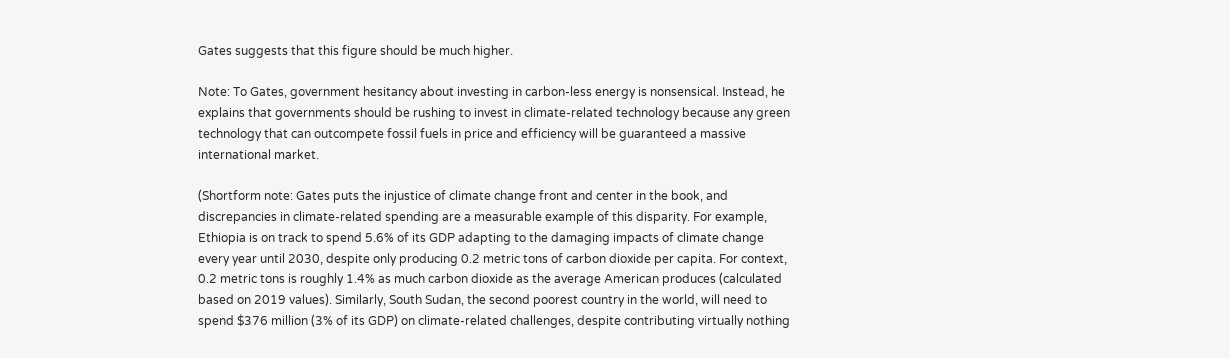Gates suggests that this figure should be much higher.

Note: To Gates, government hesitancy about investing in carbon-less energy is nonsensical. Instead, he explains that governments should be rushing to invest in climate-related technology because any green technology that can outcompete fossil fuels in price and efficiency will be guaranteed a massive international market.

(Shortform note: Gates puts the injustice of climate change front and center in the book, and discrepancies in climate-related spending are a measurable example of this disparity. For example, Ethiopia is on track to spend 5.6% of its GDP adapting to the damaging impacts of climate change every year until 2030, despite only producing 0.2 metric tons of carbon dioxide per capita. For context, 0.2 metric tons is roughly 1.4% as much carbon dioxide as the average American produces (calculated based on 2019 values). Similarly, South Sudan, the second poorest country in the world, will need to spend $376 million (3% of its GDP) on climate-related challenges, despite contributing virtually nothing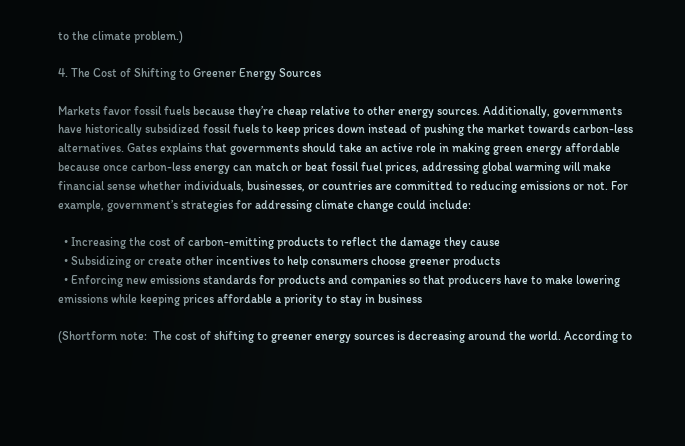to the climate problem.)

4. The Cost of Shifting to Greener Energy Sources

Markets favor fossil fuels because they’re cheap relative to other energy sources. Additionally, governments have historically subsidized fossil fuels to keep prices down instead of pushing the market towards carbon-less alternatives. Gates explains that governments should take an active role in making green energy affordable because once carbon-less energy can match or beat fossil fuel prices, addressing global warming will make financial sense whether individuals, businesses, or countries are committed to reducing emissions or not. For example, government’s strategies for addressing climate change could include:

  • Increasing the cost of carbon-emitting products to reflect the damage they cause
  • Subsidizing or create other incentives to help consumers choose greener products
  • Enforcing new emissions standards for products and companies so that producers have to make lowering emissions while keeping prices affordable a priority to stay in business

(Shortform note:  The cost of shifting to greener energy sources is decreasing around the world. According to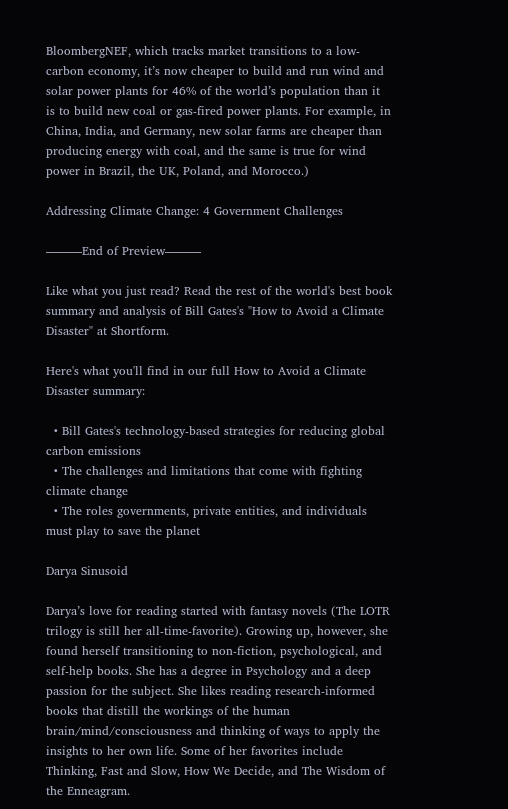BloombergNEF, which tracks market transitions to a low-carbon economy, it’s now cheaper to build and run wind and solar power plants for 46% of the world’s population than it is to build new coal or gas-fired power plants. For example, in China, India, and Germany, new solar farms are cheaper than producing energy with coal, and the same is true for wind power in Brazil, the UK, Poland, and Morocco.)

Addressing Climate Change: 4 Government Challenges

———End of Preview———

Like what you just read? Read the rest of the world's best book summary and analysis of Bill Gates's "How to Avoid a Climate Disaster" at Shortform.

Here's what you'll find in our full How to Avoid a Climate Disaster summary:

  • Bill Gates's technology-based strategies for reducing global carbon emissions
  • The challenges and limitations that come with fighting climate change
  • The roles governments, private entities, and individuals must play to save the planet

Darya Sinusoid

Darya’s love for reading started with fantasy novels (The LOTR trilogy is still her all-time-favorite). Growing up, however, she found herself transitioning to non-fiction, psychological, and self-help books. She has a degree in Psychology and a deep passion for the subject. She likes reading research-informed books that distill the workings of the human brain/mind/consciousness and thinking of ways to apply the insights to her own life. Some of her favorites include Thinking, Fast and Slow, How We Decide, and The Wisdom of the Enneagram.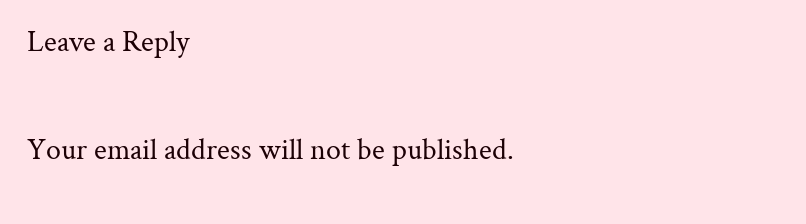Leave a Reply

Your email address will not be published.